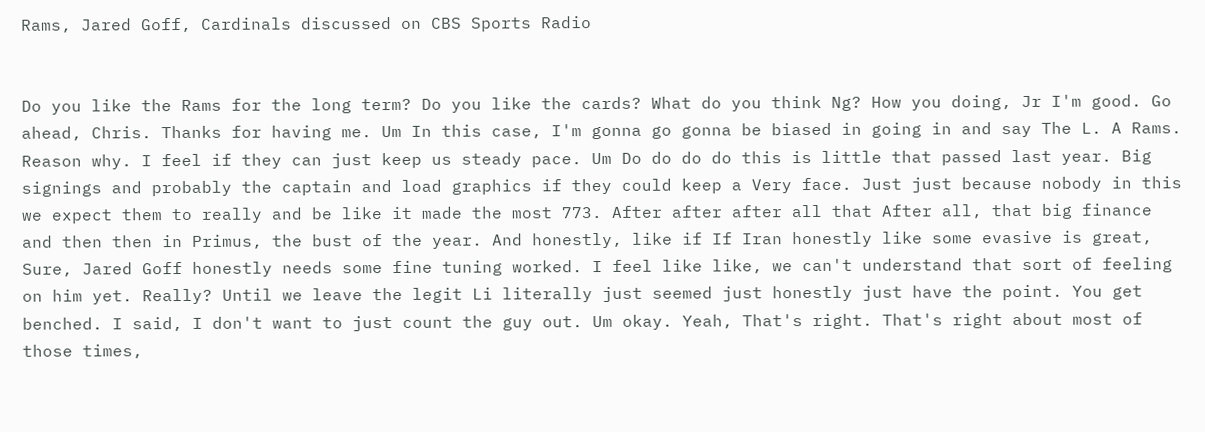Rams, Jared Goff, Cardinals discussed on CBS Sports Radio


Do you like the Rams for the long term? Do you like the cards? What do you think Ng? How you doing, Jr I'm good. Go ahead, Chris. Thanks for having me. Um In this case, I'm gonna go gonna be biased in going in and say The L. A Rams. Reason why. I feel if they can just keep us steady pace. Um Do do do do this is little that passed last year. Big signings and probably the captain and load graphics if they could keep a Very face. Just just because nobody in this we expect them to really and be like it made the most 773. After after after all that After all, that big finance and then then in Primus, the bust of the year. And honestly, like if If Iran honestly like some evasive is great, Sure, Jared Goff honestly needs some fine tuning worked. I feel like like, we can't understand that sort of feeling on him yet. Really? Until we leave the legit Li literally just seemed just honestly just have the point. You get benched. I said, I don't want to just count the guy out. Um okay. Yeah, That's right. That's right about most of those times,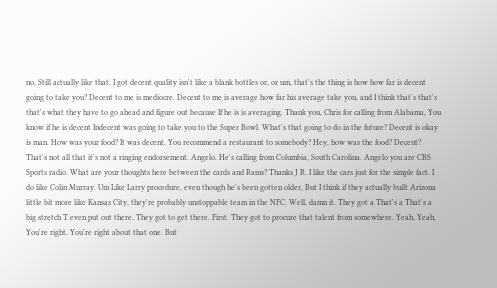no. Still actually like that. I got decent quality isn't like a blank bottles or, or um, that's the thing is how how far is decent going to take you? Decent to me is mediocre. Decent to me is average how far his average take you, and I think that's that's that's what they have to go ahead and figure out because If he is is averaging. Thank you, Chris for calling from Alabama, You know if he is decent Indecent was going to take you to the Super Bowl. What's that going to do in the future? Decent is okay is man. How was your food? It was decent. You recommend a restaurant to somebody? Hey, how was the food? Decent? That's not all that it's not a ringing endorsement. Angelo. He's calling from Columbia, South Carolina. Angelo you are CBS Sports radio. What are your thoughts here between the cards and Rams? Thanks J R. I like the cars just for the simple fact. I do like Colin Murray. Um Like Larry procedure, even though he's been gotten older, But I think if they actually built Arizona little bit more like Kansas City, they're probably unstoppable team in the NFC. Well, damn it. They got a That's a That's a big stretch T even put out there. They got to get there. First. They got to procure that talent from somewhere. Yeah, Yeah, You're right. You're right about that one. But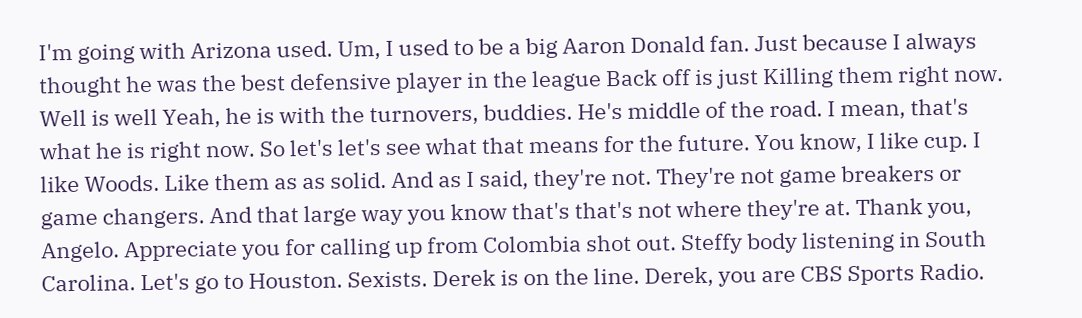I'm going with Arizona used. Um, I used to be a big Aaron Donald fan. Just because I always thought he was the best defensive player in the league Back off is just Killing them right now. Well is well Yeah, he is with the turnovers, buddies. He's middle of the road. I mean, that's what he is right now. So let's let's see what that means for the future. You know, I like cup. I like Woods. Like them as as solid. And as I said, they're not. They're not game breakers or game changers. And that large way you know that's that's not where they're at. Thank you, Angelo. Appreciate you for calling up from Colombia shot out. Steffy body listening in South Carolina. Let's go to Houston. Sexists. Derek is on the line. Derek, you are CBS Sports Radio.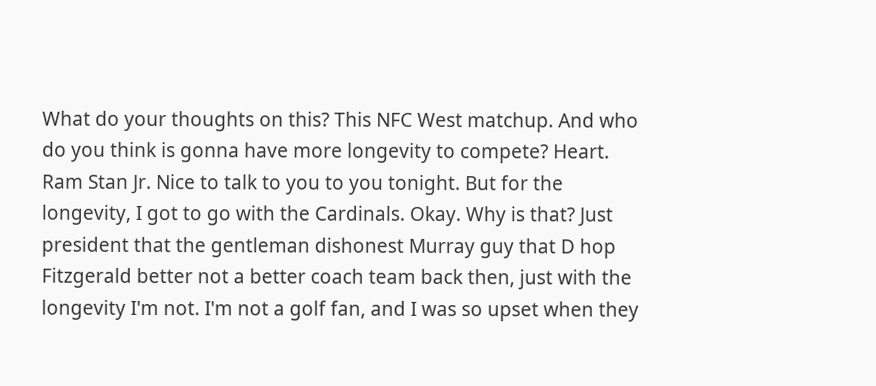What do your thoughts on this? This NFC West matchup. And who do you think is gonna have more longevity to compete? Heart. Ram Stan Jr. Nice to talk to you to you tonight. But for the longevity, I got to go with the Cardinals. Okay. Why is that? Just president that the gentleman dishonest Murray guy that D hop Fitzgerald better not a better coach team back then, just with the longevity I'm not. I'm not a golf fan, and I was so upset when they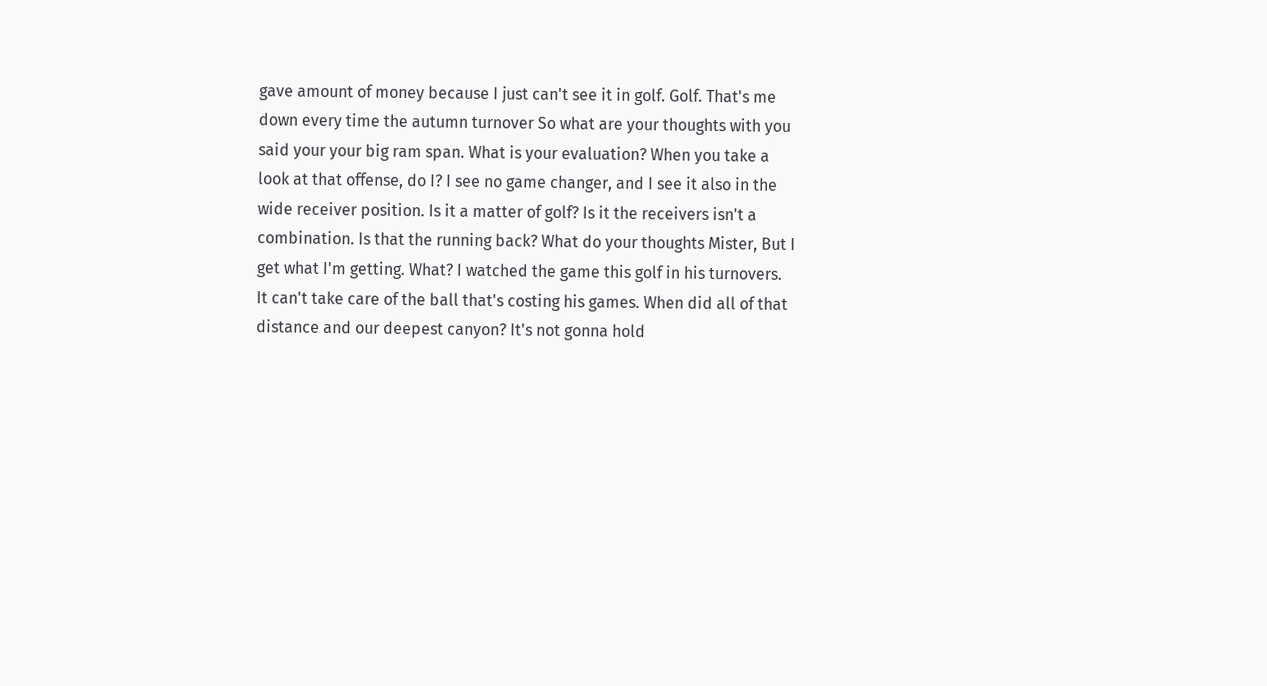gave amount of money because I just can't see it in golf. Golf. That's me down every time the autumn turnover So what are your thoughts with you said your your big ram span. What is your evaluation? When you take a look at that offense, do I? I see no game changer, and I see it also in the wide receiver position. Is it a matter of golf? Is it the receivers isn't a combination. Is that the running back? What do your thoughts Mister, But I get what I'm getting. What? I watched the game this golf in his turnovers. It can't take care of the ball that's costing his games. When did all of that distance and our deepest canyon? It's not gonna hold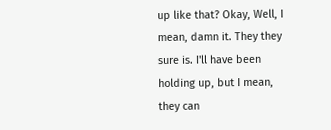up like that? Okay, Well, I mean, damn it. They they sure is. I'll have been holding up, but I mean, they can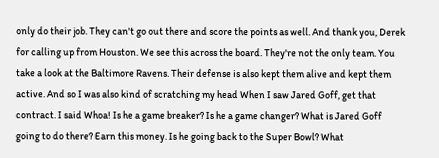only do their job. They can't go out there and score the points as well. And thank you, Derek for calling up from Houston. We see this across the board. They're not the only team. You take a look at the Baltimore Ravens. Their defense is also kept them alive and kept them active. And so I was also kind of scratching my head When I saw Jared Goff, get that contract. I said Whoa! Is he a game breaker? Is he a game changer? What is Jared Goff going to do there? Earn this money. Is he going back to the Super Bowl? What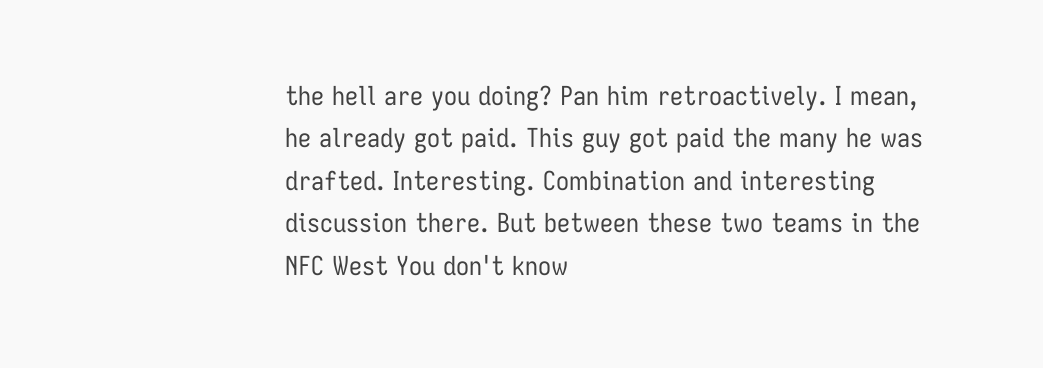the hell are you doing? Pan him retroactively. I mean, he already got paid. This guy got paid the many he was drafted. Interesting. Combination and interesting discussion there. But between these two teams in the NFC West You don't know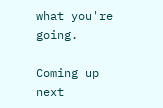what you're going.

Coming up next